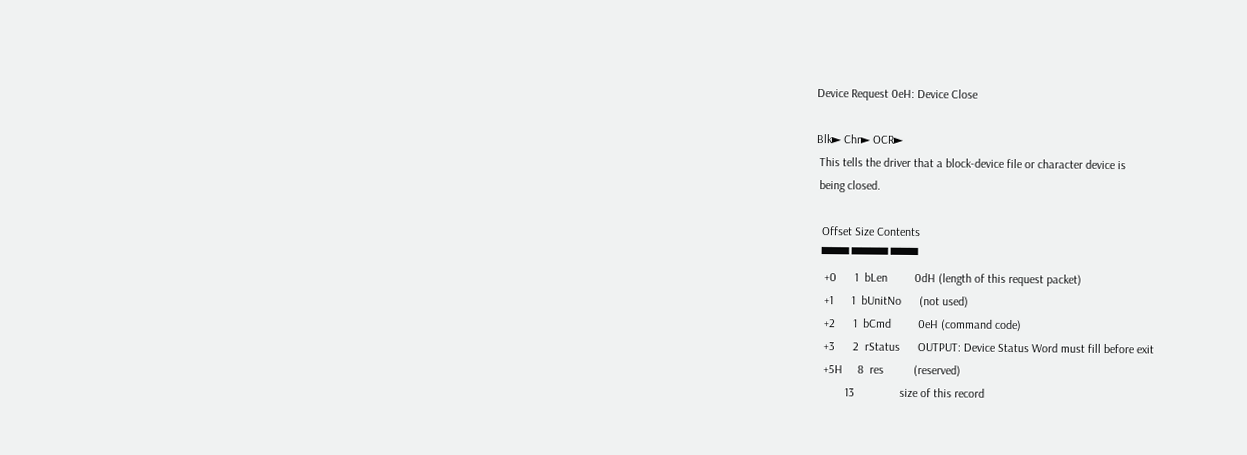Device Request 0eH: Device Close

Blk► Chr► OCR►
 This tells the driver that a block-device file or character device is
 being closed.

  Offset Size Contents
  ▀▀▀ ▀▀▀▀ ▀▀▀
   +0      1  bLen         0dH (length of this request packet)
   +1      1  bUnitNo      (not used)
   +2      1  bCmd         0eH (command code)
   +3      2  rStatus      OUTPUT: Device Status Word must fill before exit
   +5H     8  res          (reserved)
          13               size of this record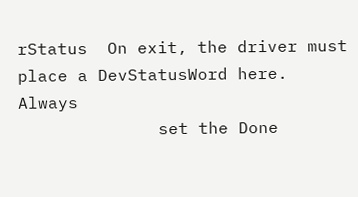rStatus  On exit, the driver must place a DevStatusWord here.  Always
              set the Done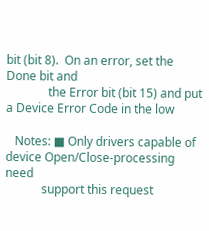bit (bit 8).  On an error, set the Done bit and
              the Error bit (bit 15) and put a Device Error Code in the low

   Notes: ■ Only drivers capable of device Open/Close-processing need
            support this request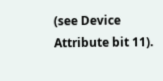(see Device Attribute bit 11).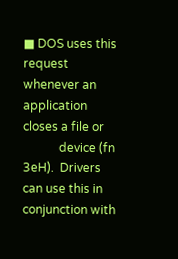■ DOS uses this request whenever an application closes a file or
            device (fn 3eH).  Drivers can use this in conjunction with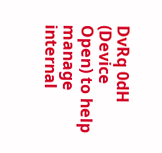DvRq 0dH (Device Open) to help manage internal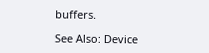buffers.

See Also: Device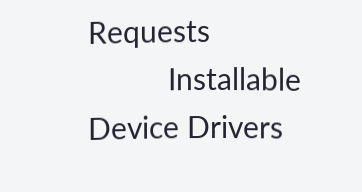Requests
          Installable Device Drivers